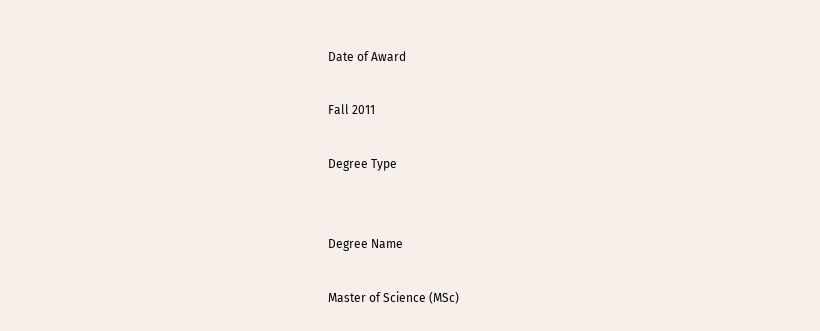Date of Award

Fall 2011

Degree Type


Degree Name

Master of Science (MSc)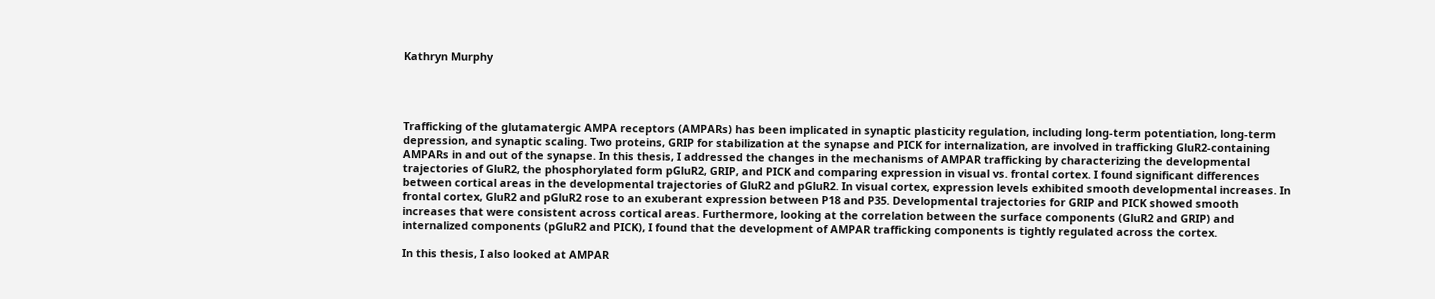Kathryn Murphy




Trafficking of the glutamatergic AMPA receptors (AMPARs) has been implicated in synaptic plasticity regulation, including long-term potentiation, long-term depression, and synaptic scaling. Two proteins, GRIP for stabilization at the synapse and PICK for internalization, are involved in trafficking GluR2-containing AMPARs in and out of the synapse. In this thesis, I addressed the changes in the mechanisms of AMPAR trafficking by characterizing the developmental trajectories of GluR2, the phosphorylated form pGluR2, GRIP, and PICK and comparing expression in visual vs. frontal cortex. I found significant differences between cortical areas in the developmental trajectories of GluR2 and pGluR2. In visual cortex, expression levels exhibited smooth developmental increases. In frontal cortex, GluR2 and pGluR2 rose to an exuberant expression between P18 and P35. Developmental trajectories for GRIP and PICK showed smooth increases that were consistent across cortical areas. Furthermore, looking at the correlation between the surface components (GluR2 and GRIP) and internalized components (pGluR2 and PICK), I found that the development of AMPAR trafficking components is tightly regulated across the cortex.

In this thesis, I also looked at AMPAR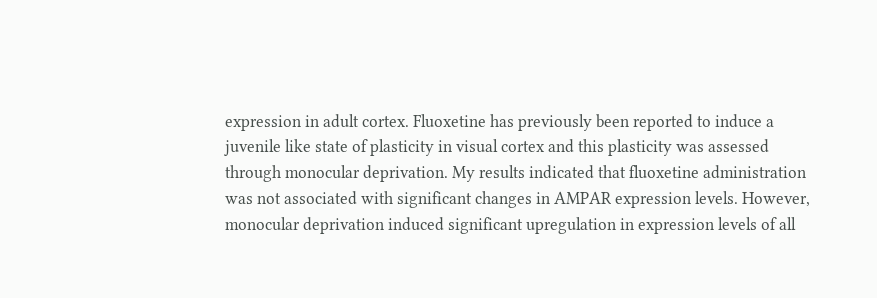expression in adult cortex. Fluoxetine has previously been reported to induce a juvenile like state of plasticity in visual cortex and this plasticity was assessed through monocular deprivation. My results indicated that fluoxetine administration was not associated with significant changes in AMPAR expression levels. However, monocular deprivation induced significant upregulation in expression levels of all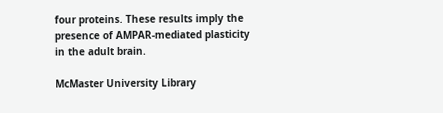four proteins. These results imply the presence of AMPAR-mediated plasticity in the adult brain.

McMaster University Library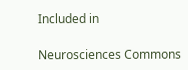Included in

Neurosciences Commons